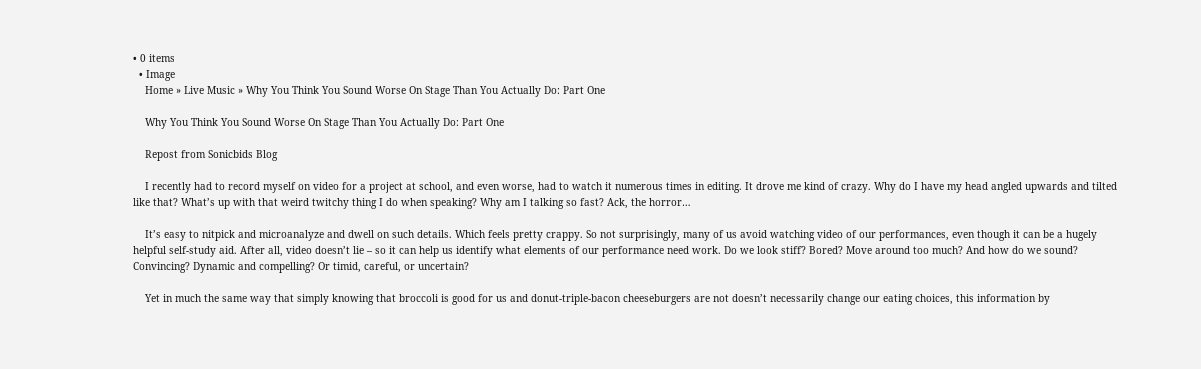• 0 items
  • Image
    Home » Live Music » Why You Think You Sound Worse On Stage Than You Actually Do: Part One

    Why You Think You Sound Worse On Stage Than You Actually Do: Part One

    Repost from Sonicbids Blog

    I recently had to record myself on video for a project at school, and even worse, had to watch it numerous times in editing. It drove me kind of crazy. Why do I have my head angled upwards and tilted like that? What’s up with that weird twitchy thing I do when speaking? Why am I talking so fast? Ack, the horror…

    It’s easy to nitpick and microanalyze and dwell on such details. Which feels pretty crappy. So not surprisingly, many of us avoid watching video of our performances, even though it can be a hugely helpful self-study aid. After all, video doesn’t lie – so it can help us identify what elements of our performance need work. Do we look stiff? Bored? Move around too much? And how do we sound? Convincing? Dynamic and compelling? Or timid, careful, or uncertain?

    Yet in much the same way that simply knowing that broccoli is good for us and donut-triple-bacon cheeseburgers are not doesn’t necessarily change our eating choices, this information by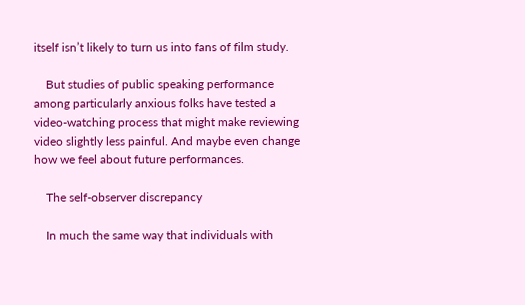itself isn’t likely to turn us into fans of film study.

    But studies of public speaking performance among particularly anxious folks have tested a video-watching process that might make reviewing video slightly less painful. And maybe even change how we feel about future performances.

    The self-observer discrepancy

    In much the same way that individuals with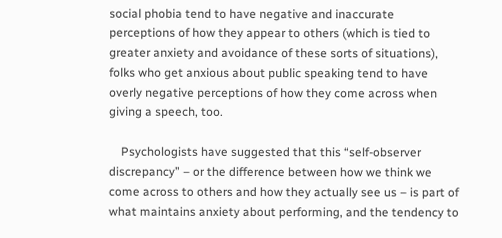social phobia tend to have negative and inaccurate perceptions of how they appear to others (which is tied to greater anxiety and avoidance of these sorts of situations), folks who get anxious about public speaking tend to have overly negative perceptions of how they come across when giving a speech, too.

    Psychologists have suggested that this “self-observer discrepancy” – or the difference between how we think we come across to others and how they actually see us – is part of what maintains anxiety about performing, and the tendency to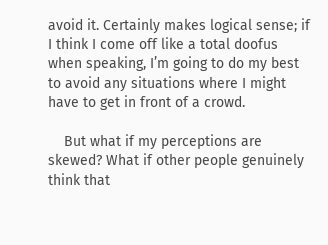avoid it. Certainly makes logical sense; if I think I come off like a total doofus when speaking, I’m going to do my best to avoid any situations where I might have to get in front of a crowd.

    But what if my perceptions are skewed? What if other people genuinely think that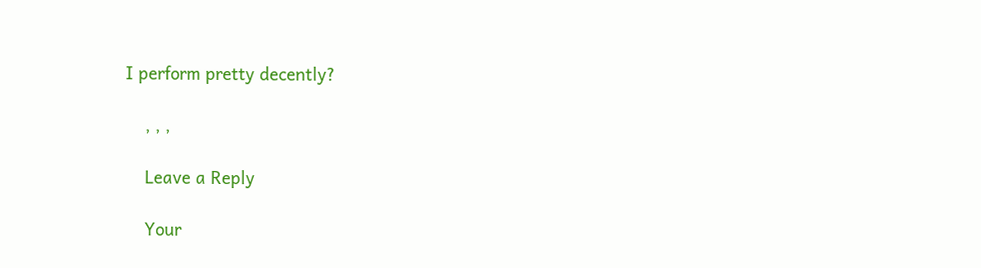I perform pretty decently?

    , , ,

    Leave a Reply

    Your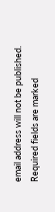email address will not be published. Required fields are marked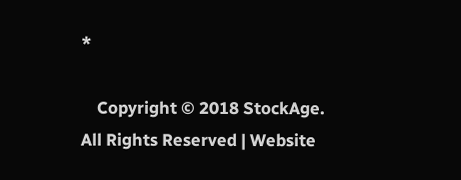*

    Copyright © 2018 StockAge. All Rights Reserved | Website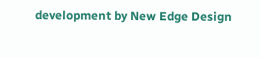development by New Edge Design